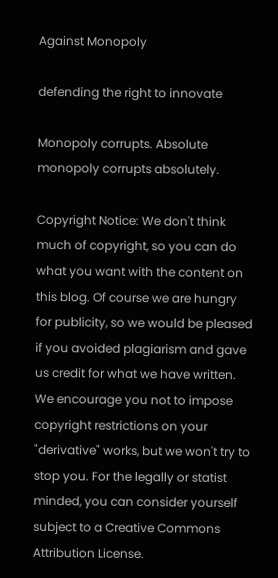Against Monopoly

defending the right to innovate

Monopoly corrupts. Absolute monopoly corrupts absolutely.

Copyright Notice: We don't think much of copyright, so you can do what you want with the content on this blog. Of course we are hungry for publicity, so we would be pleased if you avoided plagiarism and gave us credit for what we have written. We encourage you not to impose copyright restrictions on your "derivative" works, but we won't try to stop you. For the legally or statist minded, you can consider yourself subject to a Creative Commons Attribution License.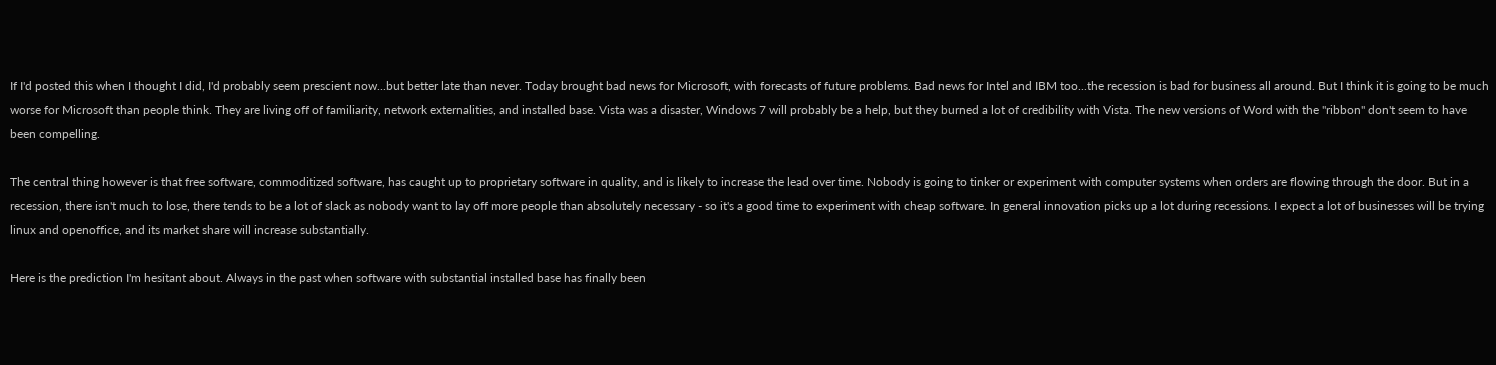If I'd posted this when I thought I did, I'd probably seem prescient now...but better late than never. Today brought bad news for Microsoft, with forecasts of future problems. Bad news for Intel and IBM too...the recession is bad for business all around. But I think it is going to be much worse for Microsoft than people think. They are living off of familiarity, network externalities, and installed base. Vista was a disaster, Windows 7 will probably be a help, but they burned a lot of credibility with Vista. The new versions of Word with the "ribbon" don't seem to have been compelling.

The central thing however is that free software, commoditized software, has caught up to proprietary software in quality, and is likely to increase the lead over time. Nobody is going to tinker or experiment with computer systems when orders are flowing through the door. But in a recession, there isn't much to lose, there tends to be a lot of slack as nobody want to lay off more people than absolutely necessary - so it's a good time to experiment with cheap software. In general innovation picks up a lot during recessions. I expect a lot of businesses will be trying linux and openoffice, and its market share will increase substantially.

Here is the prediction I'm hesitant about. Always in the past when software with substantial installed base has finally been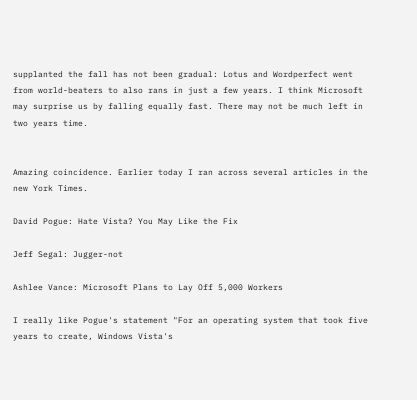supplanted the fall has not been gradual: Lotus and Wordperfect went from world-beaters to also rans in just a few years. I think Microsoft may surprise us by falling equally fast. There may not be much left in two years time.


Amazing coincidence. Earlier today I ran across several articles in the new York Times.

David Pogue: Hate Vista? You May Like the Fix

Jeff Segal: Jugger-not

Ashlee Vance: Microsoft Plans to Lay Off 5,000 Workers

I really like Pogue's statement "For an operating system that took five years to create, Windows Vista's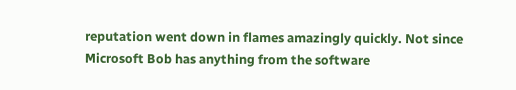reputation went down in flames amazingly quickly. Not since Microsoft Bob has anything from the software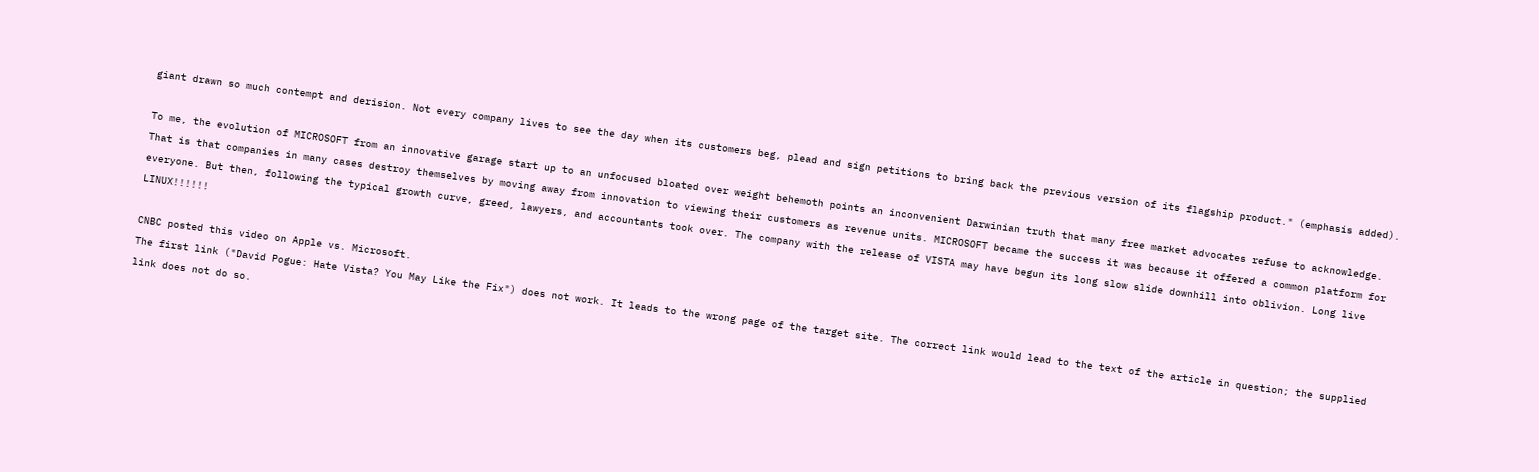giant drawn so much contempt and derision. Not every company lives to see the day when its customers beg, plead and sign petitions to bring back the previous version of its flagship product." (emphasis added).

To me, the evolution of MICROSOFT from an innovative garage start up to an unfocused bloated over weight behemoth points an inconvenient Darwinian truth that many free market advocates refuse to acknowledge. That is that companies in many cases destroy themselves by moving away from innovation to viewing their customers as revenue units. MICROSOFT became the success it was because it offered a common platform for everyone. But then, following the typical growth curve, greed, lawyers, and accountants took over. The company with the release of VISTA may have begun its long slow slide downhill into oblivion. Long live LINUX!!!!!!

CNBC posted this video on Apple vs. Microsoft.
The first link ("David Pogue: Hate Vista? You May Like the Fix") does not work. It leads to the wrong page of the target site. The correct link would lead to the text of the article in question; the supplied link does not do so.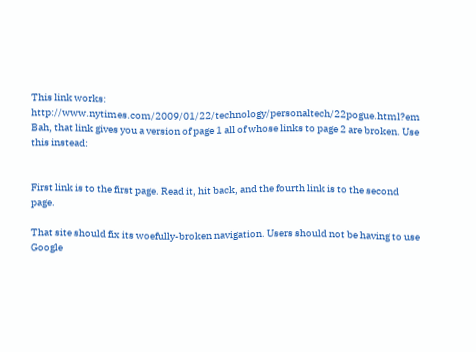This link works: http://www.nytimes.com/2009/01/22/technology/personaltech/22pogue.html?em
Bah, that link gives you a version of page 1 all of whose links to page 2 are broken. Use this instead:


First link is to the first page. Read it, hit back, and the fourth link is to the second page.

That site should fix its woefully-broken navigation. Users should not be having to use Google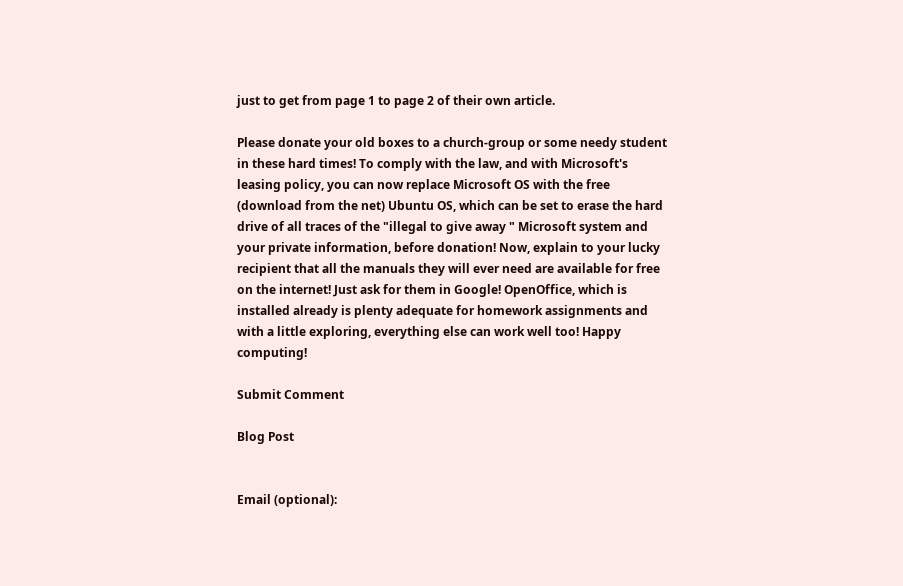just to get from page 1 to page 2 of their own article.

Please donate your old boxes to a church-group or some needy student in these hard times! To comply with the law, and with Microsoft's leasing policy, you can now replace Microsoft OS with the free (download from the net) Ubuntu OS, which can be set to erase the hard drive of all traces of the "illegal to give away " Microsoft system and your private information, before donation! Now, explain to your lucky recipient that all the manuals they will ever need are available for free on the internet! Just ask for them in Google! OpenOffice, which is installed already is plenty adequate for homework assignments and with a little exploring, everything else can work well too! Happy computing!

Submit Comment

Blog Post


Email (optional):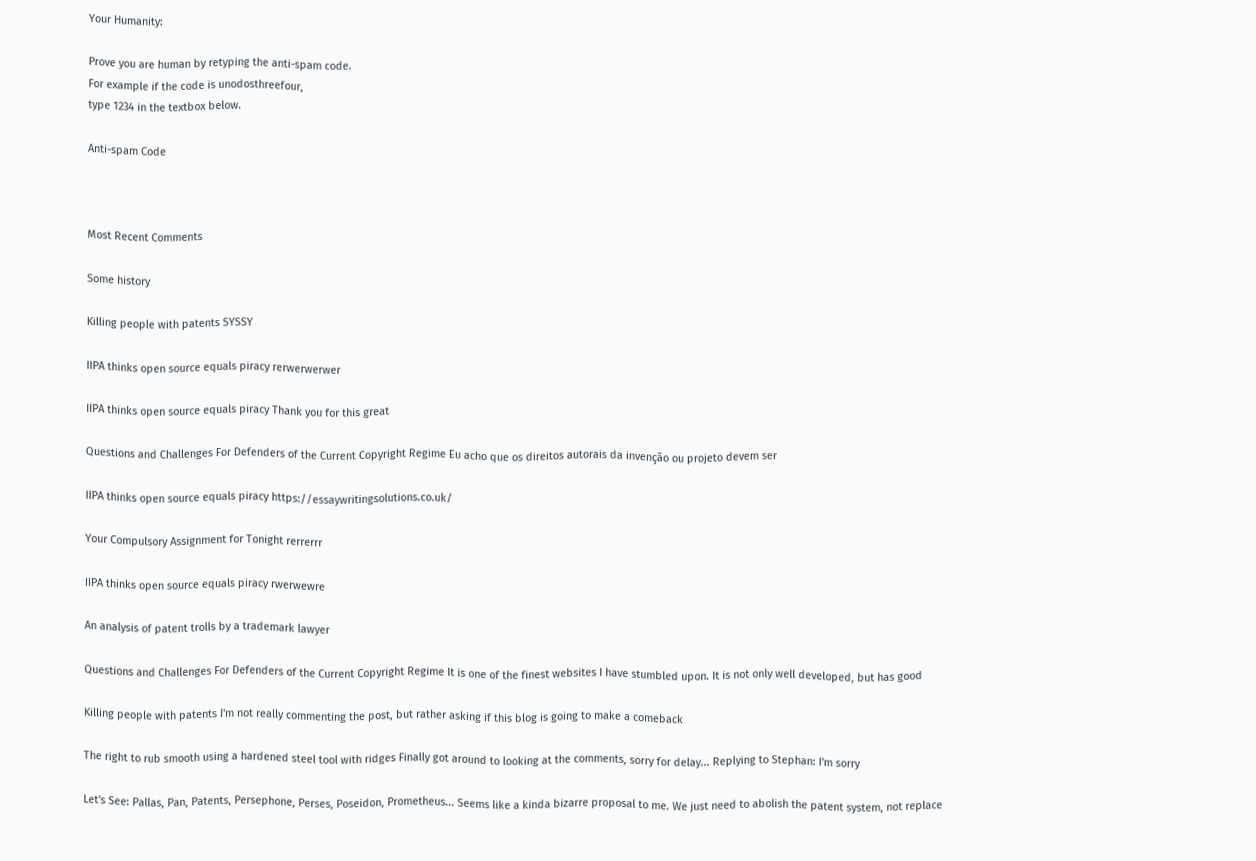Your Humanity:

Prove you are human by retyping the anti-spam code.
For example if the code is unodosthreefour,
type 1234 in the textbox below.

Anti-spam Code



Most Recent Comments

Some history

Killing people with patents SYSSY

IIPA thinks open source equals piracy rerwerwerwer

IIPA thinks open source equals piracy Thank you for this great

Questions and Challenges For Defenders of the Current Copyright Regime Eu acho que os direitos autorais da invenção ou projeto devem ser

IIPA thinks open source equals piracy https://essaywritingsolutions.co.uk/

Your Compulsory Assignment for Tonight rerrerrr

IIPA thinks open source equals piracy rwerwewre

An analysis of patent trolls by a trademark lawyer

Questions and Challenges For Defenders of the Current Copyright Regime It is one of the finest websites I have stumbled upon. It is not only well developed, but has good

Killing people with patents I'm not really commenting the post, but rather asking if this blog is going to make a comeback

The right to rub smooth using a hardened steel tool with ridges Finally got around to looking at the comments, sorry for delay... Replying to Stephan: I'm sorry

Let's See: Pallas, Pan, Patents, Persephone, Perses, Poseidon, Prometheus... Seems like a kinda bizarre proposal to me. We just need to abolish the patent system, not replace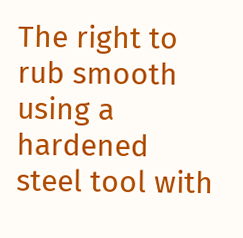The right to rub smooth using a hardened steel tool with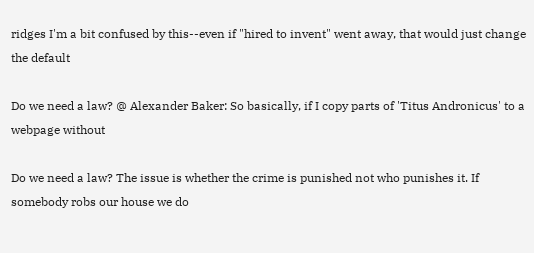ridges I'm a bit confused by this--even if "hired to invent" went away, that would just change the default

Do we need a law? @ Alexander Baker: So basically, if I copy parts of 'Titus Andronicus' to a webpage without

Do we need a law? The issue is whether the crime is punished not who punishes it. If somebody robs our house we do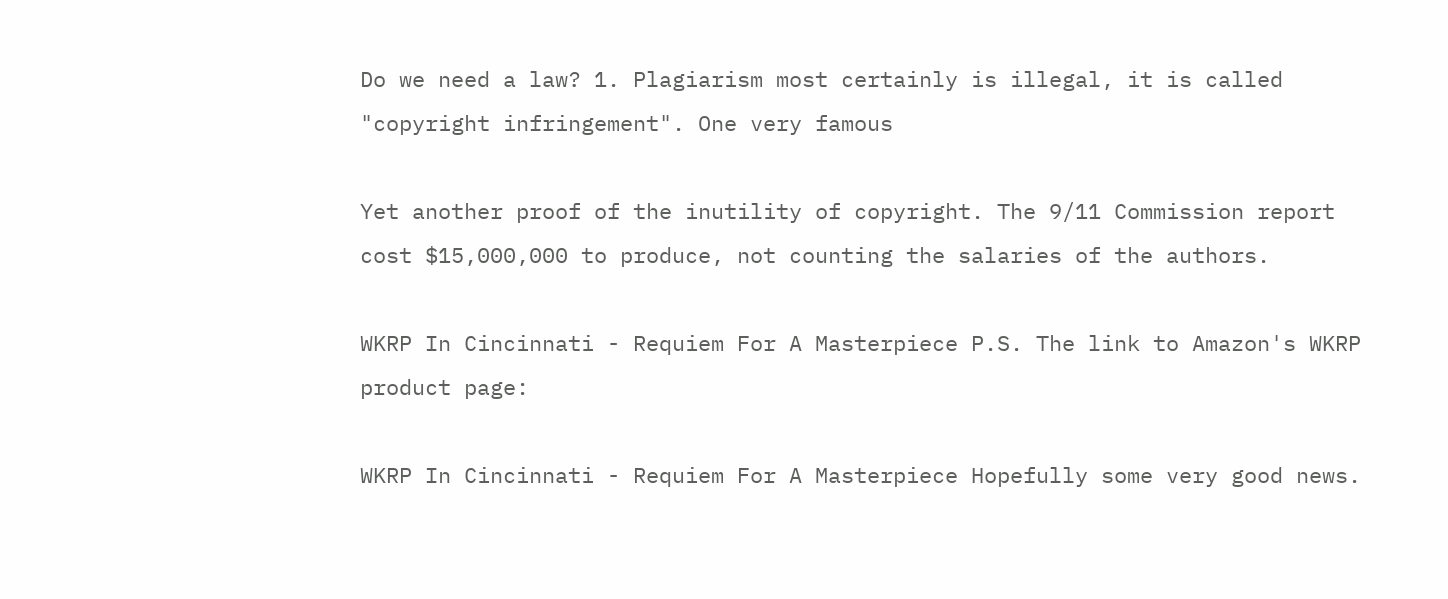Do we need a law? 1. Plagiarism most certainly is illegal, it is called "copyright infringement". One very famous

Yet another proof of the inutility of copyright. The 9/11 Commission report cost $15,000,000 to produce, not counting the salaries of the authors.

WKRP In Cincinnati - Requiem For A Masterpiece P.S. The link to Amazon's WKRP product page:

WKRP In Cincinnati - Requiem For A Masterpiece Hopefully some very good news.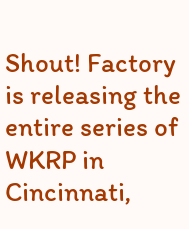Shout! Factory is releasing the entire series of WKRP in Cincinnati,